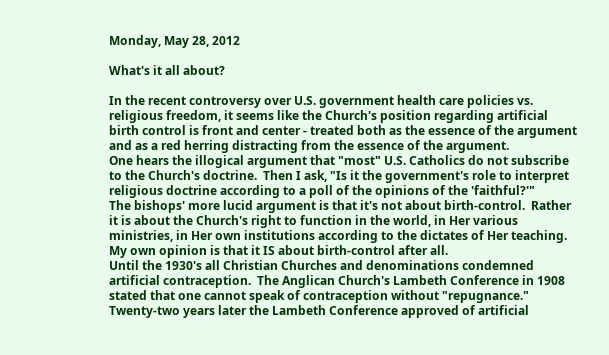Monday, May 28, 2012

What's it all about?

In the recent controversy over U.S. government health care policies vs. religious freedom, it seems like the Church's position regarding artificial birth control is front and center - treated both as the essence of the argument and as a red herring distracting from the essence of the argument.
One hears the illogical argument that "most" U.S. Catholics do not subscribe to the Church's doctrine.  Then I ask, "Is it the government's role to interpret religious doctrine according to a poll of the opinions of the 'faithful?'"
The bishops' more lucid argument is that it's not about birth-control.  Rather it is about the Church's right to function in the world, in Her various ministries, in Her own institutions according to the dictates of Her teaching.
My own opinion is that it IS about birth-control after all.
Until the 1930's all Christian Churches and denominations condemned artificial contraception.  The Anglican Church's Lambeth Conference in 1908 stated that one cannot speak of contraception without "repugnance."  Twenty-two years later the Lambeth Conference approved of artificial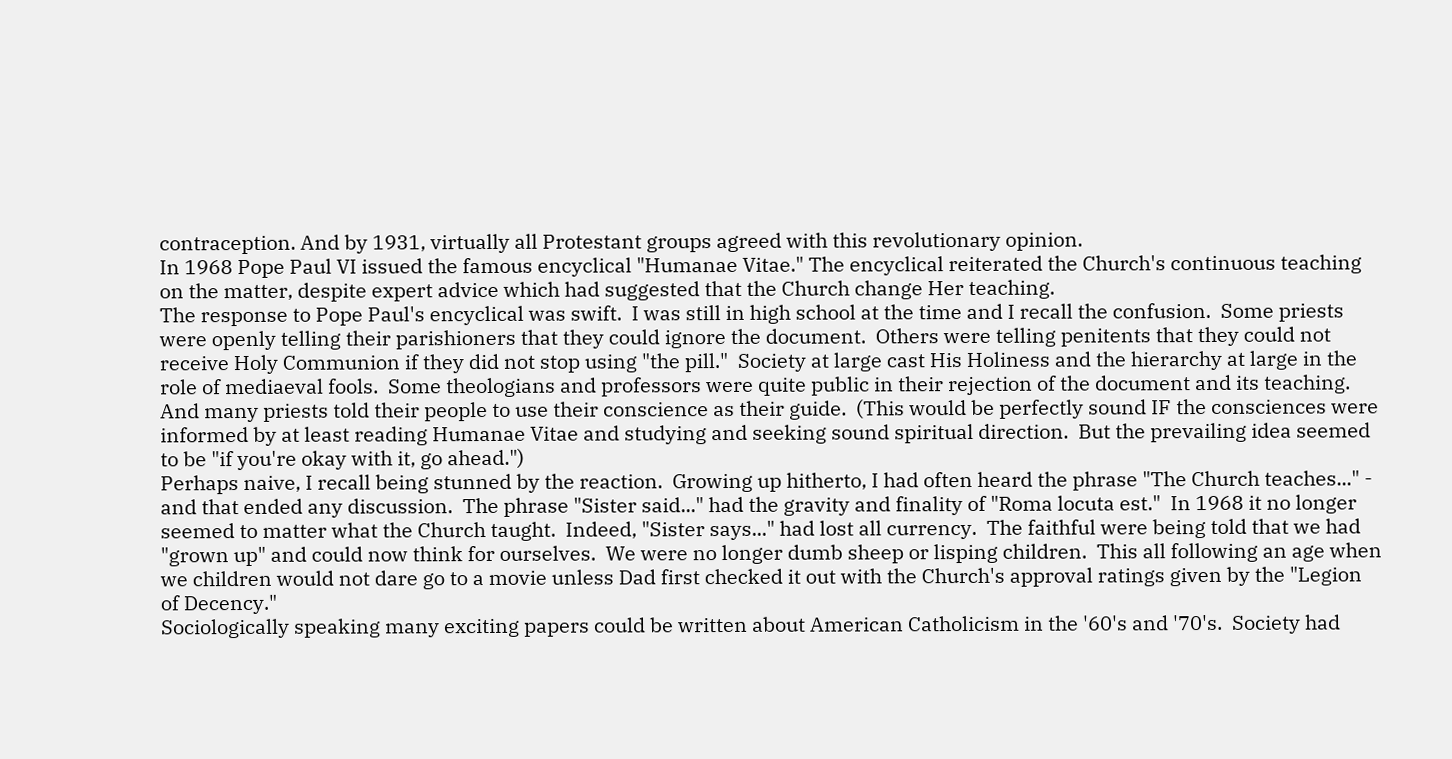contraception. And by 1931, virtually all Protestant groups agreed with this revolutionary opinion.
In 1968 Pope Paul VI issued the famous encyclical "Humanae Vitae." The encyclical reiterated the Church's continuous teaching on the matter, despite expert advice which had suggested that the Church change Her teaching.
The response to Pope Paul's encyclical was swift.  I was still in high school at the time and I recall the confusion.  Some priests were openly telling their parishioners that they could ignore the document.  Others were telling penitents that they could not receive Holy Communion if they did not stop using "the pill."  Society at large cast His Holiness and the hierarchy at large in the role of mediaeval fools.  Some theologians and professors were quite public in their rejection of the document and its teaching.  And many priests told their people to use their conscience as their guide.  (This would be perfectly sound IF the consciences were informed by at least reading Humanae Vitae and studying and seeking sound spiritual direction.  But the prevailing idea seemed to be "if you're okay with it, go ahead.")
Perhaps naive, I recall being stunned by the reaction.  Growing up hitherto, I had often heard the phrase "The Church teaches..." - and that ended any discussion.  The phrase "Sister said..." had the gravity and finality of "Roma locuta est."  In 1968 it no longer seemed to matter what the Church taught.  Indeed, "Sister says..." had lost all currency.  The faithful were being told that we had "grown up" and could now think for ourselves.  We were no longer dumb sheep or lisping children.  This all following an age when we children would not dare go to a movie unless Dad first checked it out with the Church's approval ratings given by the "Legion of Decency."
Sociologically speaking many exciting papers could be written about American Catholicism in the '60's and '70's.  Society had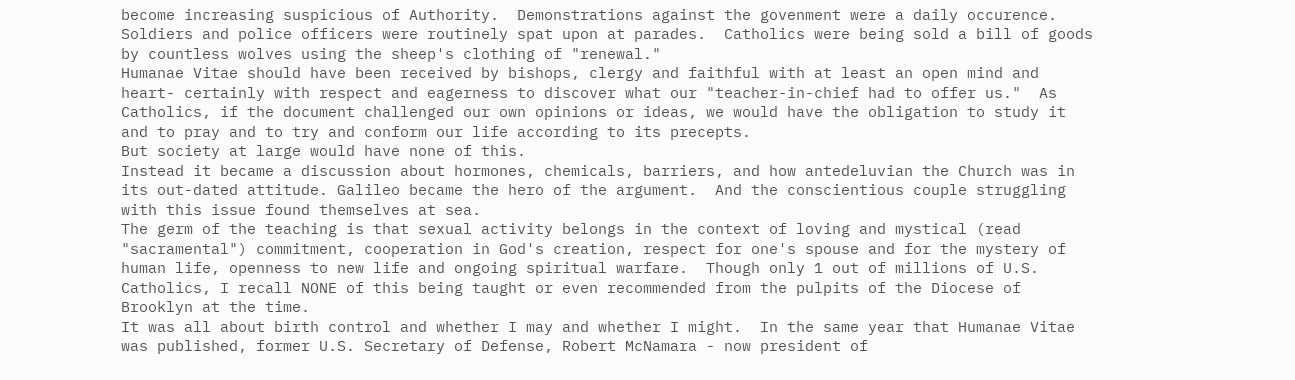become increasing suspicious of Authority.  Demonstrations against the govenment were a daily occurence.  Soldiers and police officers were routinely spat upon at parades.  Catholics were being sold a bill of goods by countless wolves using the sheep's clothing of "renewal."
Humanae Vitae should have been received by bishops, clergy and faithful with at least an open mind and heart- certainly with respect and eagerness to discover what our "teacher-in-chief had to offer us."  As Catholics, if the document challenged our own opinions or ideas, we would have the obligation to study it and to pray and to try and conform our life according to its precepts.
But society at large would have none of this.
Instead it became a discussion about hormones, chemicals, barriers, and how antedeluvian the Church was in its out-dated attitude. Galileo became the hero of the argument.  And the conscientious couple struggling with this issue found themselves at sea.
The germ of the teaching is that sexual activity belongs in the context of loving and mystical (read "sacramental") commitment, cooperation in God's creation, respect for one's spouse and for the mystery of human life, openness to new life and ongoing spiritual warfare.  Though only 1 out of millions of U.S. Catholics, I recall NONE of this being taught or even recommended from the pulpits of the Diocese of Brooklyn at the time.
It was all about birth control and whether I may and whether I might.  In the same year that Humanae Vitae was published, former U.S. Secretary of Defense, Robert McNamara - now president of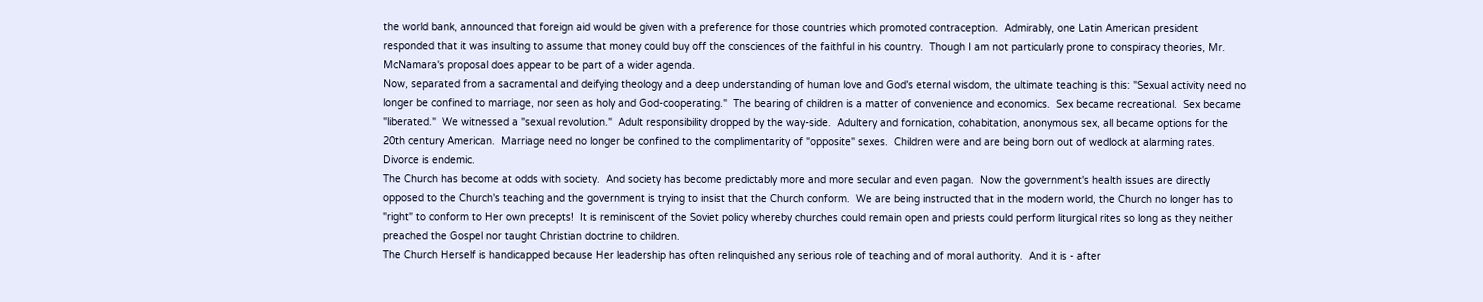the world bank, announced that foreign aid would be given with a preference for those countries which promoted contraception.  Admirably, one Latin American president responded that it was insulting to assume that money could buy off the consciences of the faithful in his country.  Though I am not particularly prone to conspiracy theories, Mr. McNamara's proposal does appear to be part of a wider agenda.
Now, separated from a sacramental and deifying theology and a deep understanding of human love and God's eternal wisdom, the ultimate teaching is this: "Sexual activity need no longer be confined to marriage, nor seen as holy and God-cooperating."  The bearing of children is a matter of convenience and economics.  Sex became recreational.  Sex became "liberated."  We witnessed a "sexual revolution."  Adult responsibility dropped by the way-side.  Adultery and fornication, cohabitation, anonymous sex, all became options for the 20th century American.  Marriage need no longer be confined to the complimentarity of "opposite" sexes.  Children were and are being born out of wedlock at alarming rates.  Divorce is endemic.
The Church has become at odds with society.  And society has become predictably more and more secular and even pagan.  Now the government's health issues are directly opposed to the Church's teaching and the government is trying to insist that the Church conform.  We are being instructed that in the modern world, the Church no longer has to "right" to conform to Her own precepts!  It is reminiscent of the Soviet policy whereby churches could remain open and priests could perform liturgical rites so long as they neither preached the Gospel nor taught Christian doctrine to children.
The Church Herself is handicapped because Her leadership has often relinquished any serious role of teaching and of moral authority.  And it is - after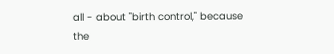all - about "birth control," because the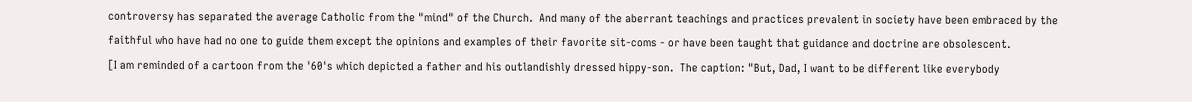controversy has separated the average Catholic from the "mind" of the Church.  And many of the aberrant teachings and practices prevalent in society have been embraced by the faithful who have had no one to guide them except the opinions and examples of their favorite sit-coms - or have been taught that guidance and doctrine are obsolescent.
[I am reminded of a cartoon from the '60's which depicted a father and his outlandishly dressed hippy-son.  The caption: "But, Dad, I want to be different like everybody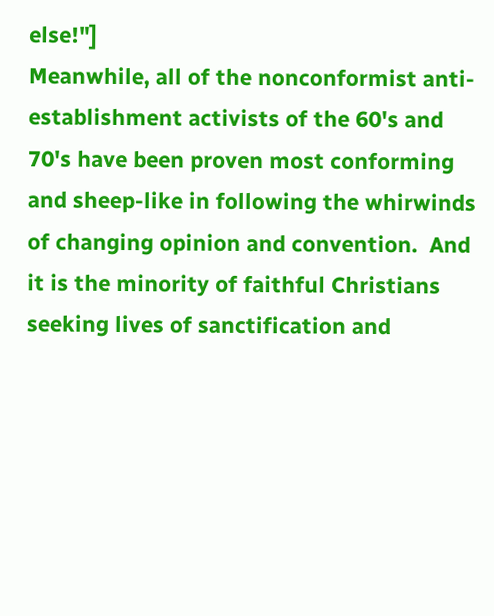else!"]
Meanwhile, all of the nonconformist anti-establishment activists of the 60's and 70's have been proven most conforming and sheep-like in following the whirwinds of changing opinion and convention.  And it is the minority of faithful Christians seeking lives of sanctification and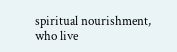spiritual nourishment, who live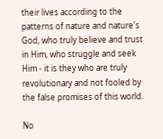their lives according to the patterns of nature and nature's God, who truly believe and trust in Him, who struggle and seek Him - it is they who are truly revolutionary and not fooled by the false promises of this world.

No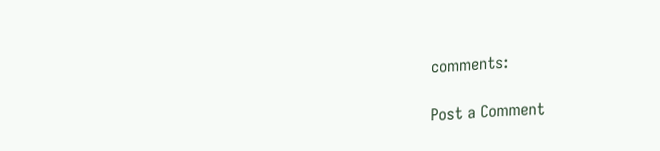comments:

Post a Comment